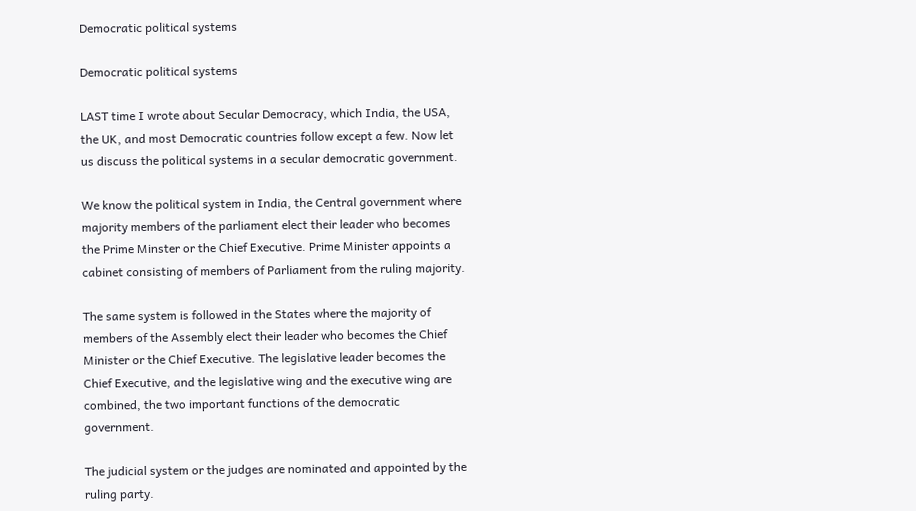Democratic political systems

Democratic political systems

LAST time I wrote about Secular Democracy, which India, the USA, the UK, and most Democratic countries follow except a few. Now let us discuss the political systems in a secular democratic government.

We know the political system in India, the Central government where majority members of the parliament elect their leader who becomes the Prime Minster or the Chief Executive. Prime Minister appoints a cabinet consisting of members of Parliament from the ruling majority.

The same system is followed in the States where the majority of members of the Assembly elect their leader who becomes the Chief Minister or the Chief Executive. The legislative leader becomes the Chief Executive, and the legislative wing and the executive wing are combined, the two important functions of the democratic government.

The judicial system or the judges are nominated and appointed by the ruling party.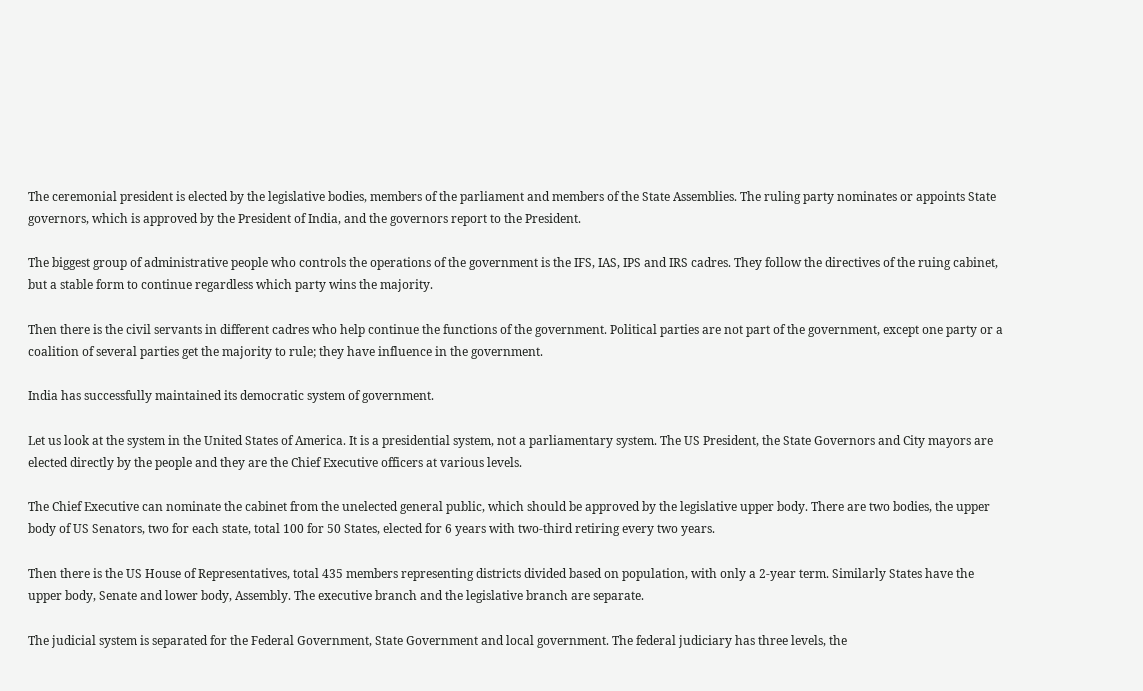The ceremonial president is elected by the legislative bodies, members of the parliament and members of the State Assemblies. The ruling party nominates or appoints State governors, which is approved by the President of India, and the governors report to the President.

The biggest group of administrative people who controls the operations of the government is the IFS, IAS, IPS and IRS cadres. They follow the directives of the ruing cabinet, but a stable form to continue regardless which party wins the majority.

Then there is the civil servants in different cadres who help continue the functions of the government. Political parties are not part of the government, except one party or a coalition of several parties get the majority to rule; they have influence in the government.

India has successfully maintained its democratic system of government.

Let us look at the system in the United States of America. It is a presidential system, not a parliamentary system. The US President, the State Governors and City mayors are elected directly by the people and they are the Chief Executive officers at various levels.

The Chief Executive can nominate the cabinet from the unelected general public, which should be approved by the legislative upper body. There are two bodies, the upper body of US Senators, two for each state, total 100 for 50 States, elected for 6 years with two-third retiring every two years.

Then there is the US House of Representatives, total 435 members representing districts divided based on population, with only a 2-year term. Similarly States have the upper body, Senate and lower body, Assembly. The executive branch and the legislative branch are separate.

The judicial system is separated for the Federal Government, State Government and local government. The federal judiciary has three levels, the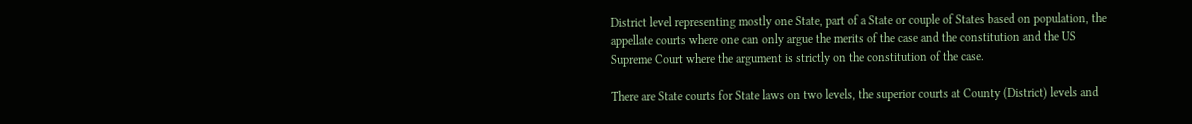District level representing mostly one State, part of a State or couple of States based on population, the appellate courts where one can only argue the merits of the case and the constitution and the US Supreme Court where the argument is strictly on the constitution of the case.

There are State courts for State laws on two levels, the superior courts at County (District) levels and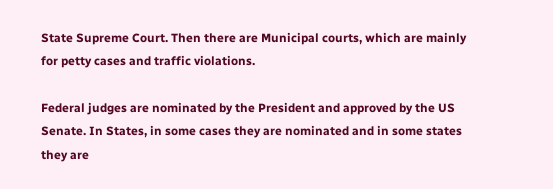State Supreme Court. Then there are Municipal courts, which are mainly for petty cases and traffic violations.

Federal judges are nominated by the President and approved by the US Senate. In States, in some cases they are nominated and in some states they are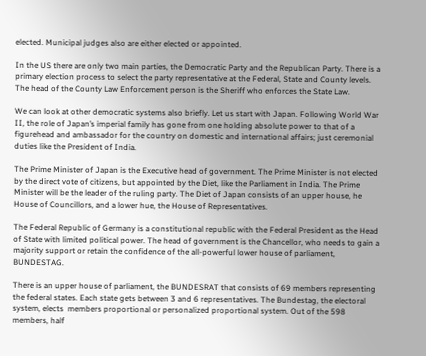elected. Municipal judges also are either elected or appointed.

In the US there are only two main parties, the Democratic Party and the Republican Party. There is a primary election process to select the party representative at the Federal, State and County levels. The head of the County Law Enforcement person is the Sheriff who enforces the State Law.

We can look at other democratic systems also briefly. Let us start with Japan. Following World War II, the role of Japan’s imperial family has gone from one holding absolute power to that of a figurehead and ambassador for the country on domestic and international affairs; just ceremonial duties like the President of India.

The Prime Minister of Japan is the Executive head of government. The Prime Minister is not elected by the direct vote of citizens, but appointed by the Diet, like the Parliament in India. The Prime Minister will be the leader of the ruling party. The Diet of Japan consists of an upper house, he House of Councillors, and a lower hue, the House of Representatives.

The Federal Republic of Germany is a constitutional republic with the Federal President as the Head of State with limited political power. The head of government is the Chancellor, who needs to gain a majority support or retain the confidence of the all-powerful lower house of parliament, BUNDESTAG.

There is an upper house of parliament, the BUNDESRAT that consists of 69 members representing the federal states. Each state gets between 3 and 6 representatives. The Bundestag, the electoral system, elects  members proportional or personalized proportional system. Out of the 598 members, half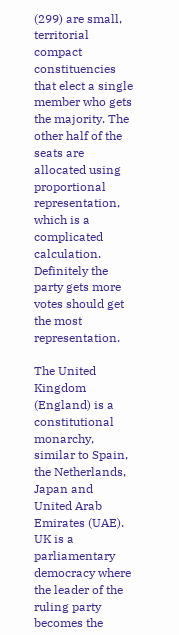(299) are small, territorial compact constituencies that elect a single member who gets the majority. The other half of the seats are allocated using proportional representation, which is a complicated calculation. Definitely the party gets more votes should get the most representation.

The United Kingdom (England) is a constitutional monarchy, similar to Spain, the Netherlands, Japan and United Arab Emirates (UAE). UK is a parliamentary democracy where the leader of the ruling party becomes the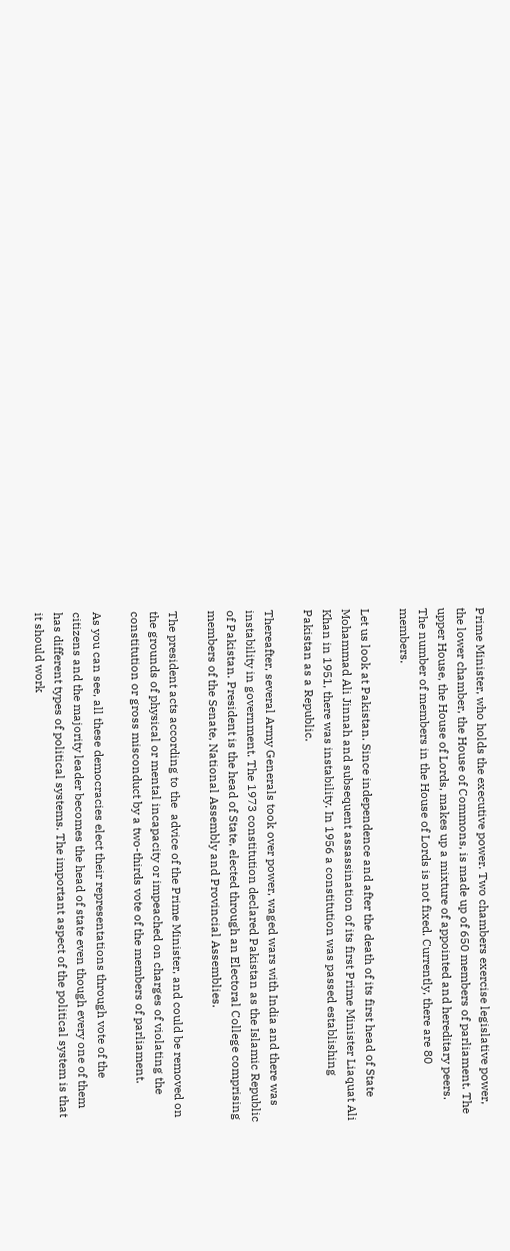Prime Minister, who holds the executive power. Two chambers exercise legislative power, the lower chamber, the House of Commons, is made up of 650 members of parliament. The upper House, the House of Lords, makes up a mixture of appointed and hereditary peers. The number of members in the House of Lords is not fixed. Currently, there are 80 members.

Let us look at Pakistan. Since independence and after the death of its first head of State Mohammad Ali Jinnah and subsequent assassination of its first Prime Minister Liaquat Ali Khan in 1951, there was instability. In 1956 a constitution was passed establishing Pakistan as a Republic.

Thereafter, several Army Generals took over power, waged wars with India and there was instability in government. The 1973 constitution declared Pakistan as the Islamic Republic of Pakistan. President is the head of State, elected through an Electoral College comprising members of the Senate, National Assembly and Provincial Assemblies.

The president acts according to the  advice of the Prime Minister, and could be removed on the grounds of physical or mental incapacity or impeached on charges of violating the constitution or gross misconduct by a two-thirds vote of the members of parliament.

As you can see, all these democracies elect their representations through vote of the citizens and the majority leader becomes the head of state even though every one of them has different types of political systems. The important aspect of the political system is that it should work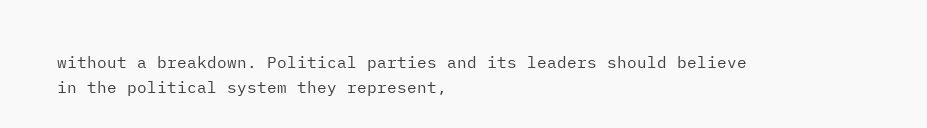without a breakdown. Political parties and its leaders should believe in the political system they represent,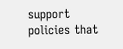support policies that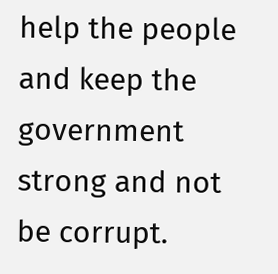help the people and keep the government strong and not be corrupt.